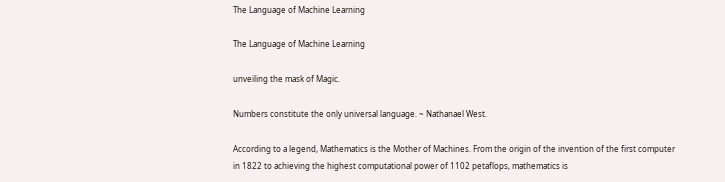The Language of Machine Learning

The Language of Machine Learning

unveiling the mask of Magic.

Numbers constitute the only universal language. ~ Nathanael West.

According to a legend, Mathematics is the Mother of Machines. From the origin of the invention of the first computer in 1822 to achieving the highest computational power of 1102 petaflops, mathematics is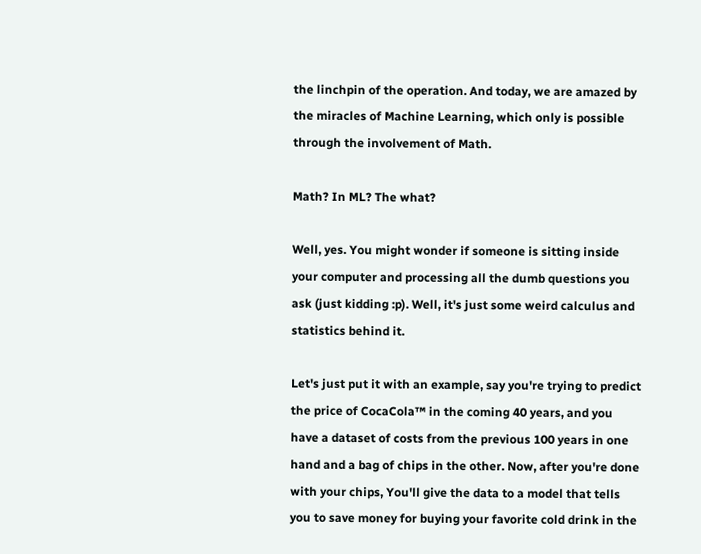the linchpin of the operation. And today, we are amazed by the miracles of Machine Learning, which only is possible through the involvement of Math.

Math? In ML? The what?

Well, yes. You might wonder if someone is sitting inside your computer and processing all the dumb questions you ask (just kidding :p). Well, it's just some weird calculus and statistics behind it.

Let's just put it with an example, say you're trying to predict the price of CocaCola™ in the coming 40 years, and you have a dataset of costs from the previous 100 years in one hand and a bag of chips in the other. Now, after you're done with your chips, You'll give the data to a model that tells you to save money for buying your favorite cold drink in the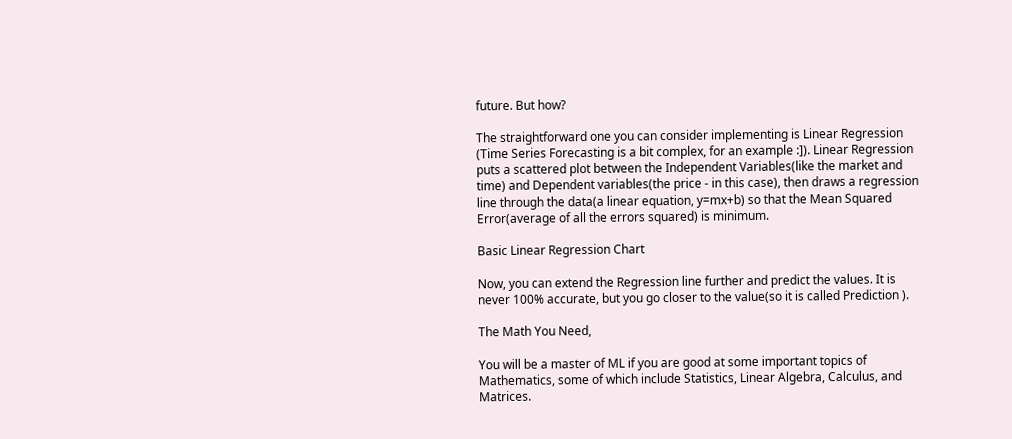future. But how?

The straightforward one you can consider implementing is Linear Regression (Time Series Forecasting is a bit complex, for an example :]). Linear Regression puts a scattered plot between the Independent Variables(like the market and time) and Dependent variables(the price - in this case), then draws a regression line through the data(a linear equation, y=mx+b) so that the Mean Squared Error(average of all the errors squared) is minimum.

Basic Linear Regression Chart

Now, you can extend the Regression line further and predict the values. It is never 100% accurate, but you go closer to the value(so it is called Prediction ).

The Math You Need,

You will be a master of ML if you are good at some important topics of Mathematics, some of which include Statistics, Linear Algebra, Calculus, and Matrices.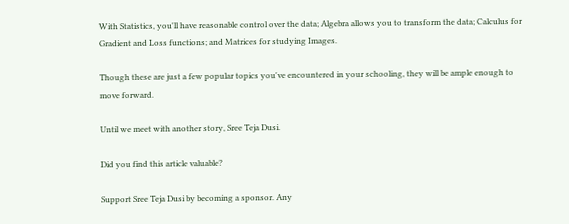With Statistics, you'll have reasonable control over the data; Algebra allows you to transform the data; Calculus for Gradient and Loss functions; and Matrices for studying Images.

Though these are just a few popular topics you've encountered in your schooling, they will be ample enough to move forward.

Until we meet with another story, Sree Teja Dusi.

Did you find this article valuable?

Support Sree Teja Dusi by becoming a sponsor. Any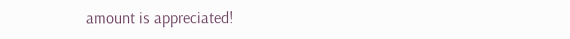amount is appreciated!